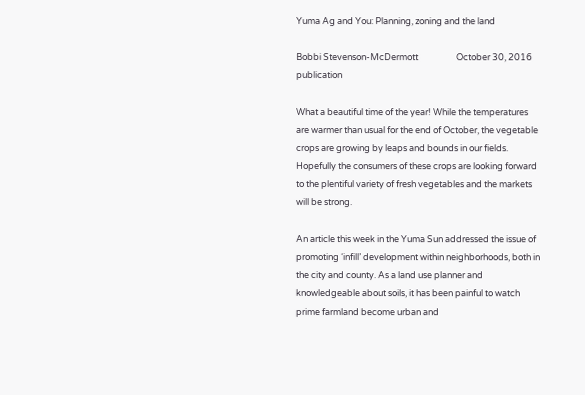Yuma Ag and You: Planning, zoning and the land

Bobbi Stevenson-McDermott                   October 30, 2016 publication

What a beautiful time of the year! While the temperatures are warmer than usual for the end of October, the vegetable crops are growing by leaps and bounds in our fields. Hopefully the consumers of these crops are looking forward to the plentiful variety of fresh vegetables and the markets will be strong.

An article this week in the Yuma Sun addressed the issue of promoting ‘infill’ development within neighborhoods, both in the city and county. As a land use planner and knowledgeable about soils, it has been painful to watch prime farmland become urban and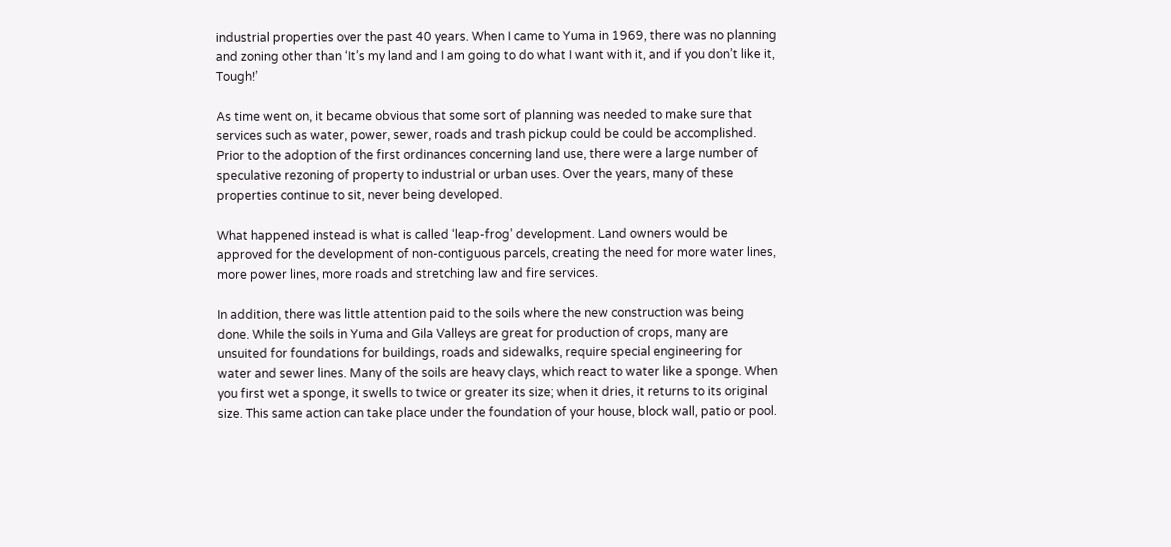industrial properties over the past 40 years. When I came to Yuma in 1969, there was no planning and zoning other than ‘It’s my land and I am going to do what I want with it, and if you don’t like it, Tough!’

As time went on, it became obvious that some sort of planning was needed to make sure that services such as water, power, sewer, roads and trash pickup could be could be accomplished. Prior to the adoption of the first ordinances concerning land use, there were a large number of speculative rezoning of property to industrial or urban uses. Over the years, many of these properties continue to sit, never being developed.

What happened instead is what is called ‘leap-frog’ development. Land owners would be approved for the development of non-contiguous parcels, creating the need for more water lines, more power lines, more roads and stretching law and fire services.

In addition, there was little attention paid to the soils where the new construction was being done. While the soils in Yuma and Gila Valleys are great for production of crops, many are unsuited for foundations for buildings, roads and sidewalks, require special engineering for water and sewer lines. Many of the soils are heavy clays, which react to water like a sponge. When you first wet a sponge, it swells to twice or greater its size; when it dries, it returns to its original size. This same action can take place under the foundation of your house, block wall, patio or pool.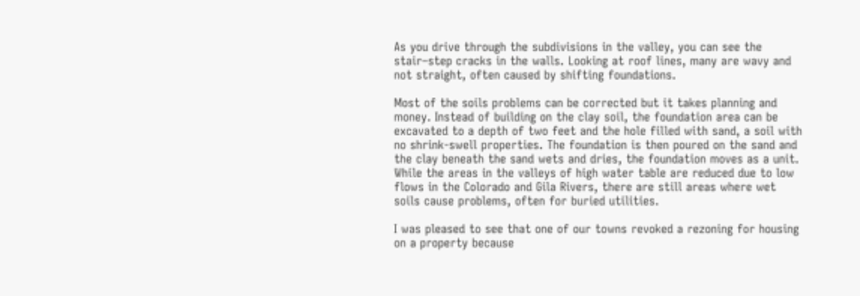As you drive through the subdivisions in the valley, you can see the stair–step cracks in the walls. Looking at roof lines, many are wavy and not straight, often caused by shifting foundations.

Most of the soils problems can be corrected but it takes planning and money. Instead of building on the clay soil, the foundation area can be excavated to a depth of two feet and the hole filled with sand, a soil with no shrink-swell properties. The foundation is then poured on the sand and the clay beneath the sand wets and dries, the foundation moves as a unit. While the areas in the valleys of high water table are reduced due to low flows in the Colorado and Gila Rivers, there are still areas where wet soils cause problems, often for buried utilities.

I was pleased to see that one of our towns revoked a rezoning for housing on a property because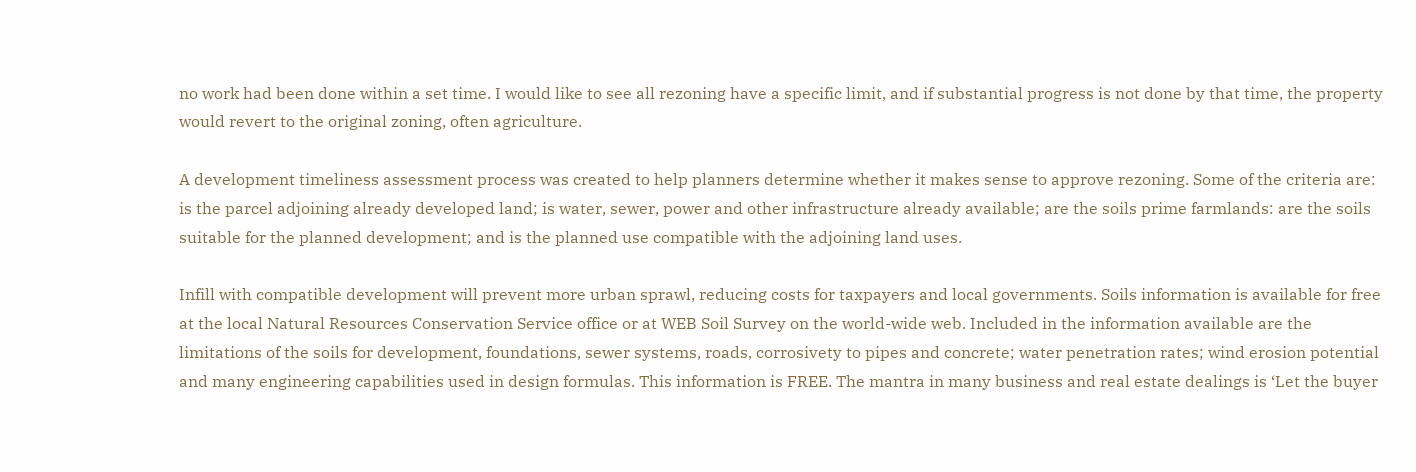no work had been done within a set time. I would like to see all rezoning have a specific limit, and if substantial progress is not done by that time, the property would revert to the original zoning, often agriculture.

A development timeliness assessment process was created to help planners determine whether it makes sense to approve rezoning. Some of the criteria are: is the parcel adjoining already developed land; is water, sewer, power and other infrastructure already available; are the soils prime farmlands: are the soils suitable for the planned development; and is the planned use compatible with the adjoining land uses.

Infill with compatible development will prevent more urban sprawl, reducing costs for taxpayers and local governments. Soils information is available for free at the local Natural Resources Conservation Service office or at WEB Soil Survey on the world-wide web. Included in the information available are the limitations of the soils for development, foundations, sewer systems, roads, corrosivety to pipes and concrete; water penetration rates; wind erosion potential and many engineering capabilities used in design formulas. This information is FREE. The mantra in many business and real estate dealings is ‘Let the buyer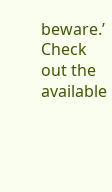beware.’ Check out the available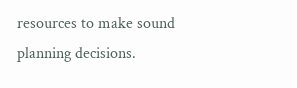resources to make sound planning decisions.